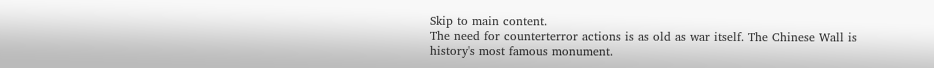Skip to main content.
The need for counterterror actions is as old as war itself. The Chinese Wall is history's most famous monument.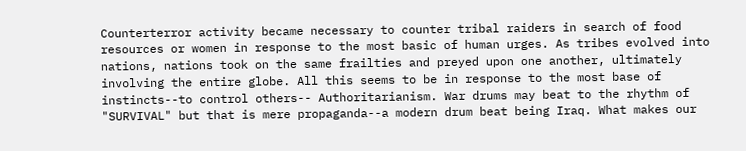Counterterror activity became necessary to counter tribal raiders in search of food resources or women in response to the most basic of human urges. As tribes evolved into nations, nations took on the same frailties and preyed upon one another, ultimately involving the entire globe. All this seems to be in response to the most base of instincts--to control others-- Authoritarianism. War drums may beat to the rhythm of "SURVIVAL" but that is mere propaganda--a modern drum beat being Iraq. What makes our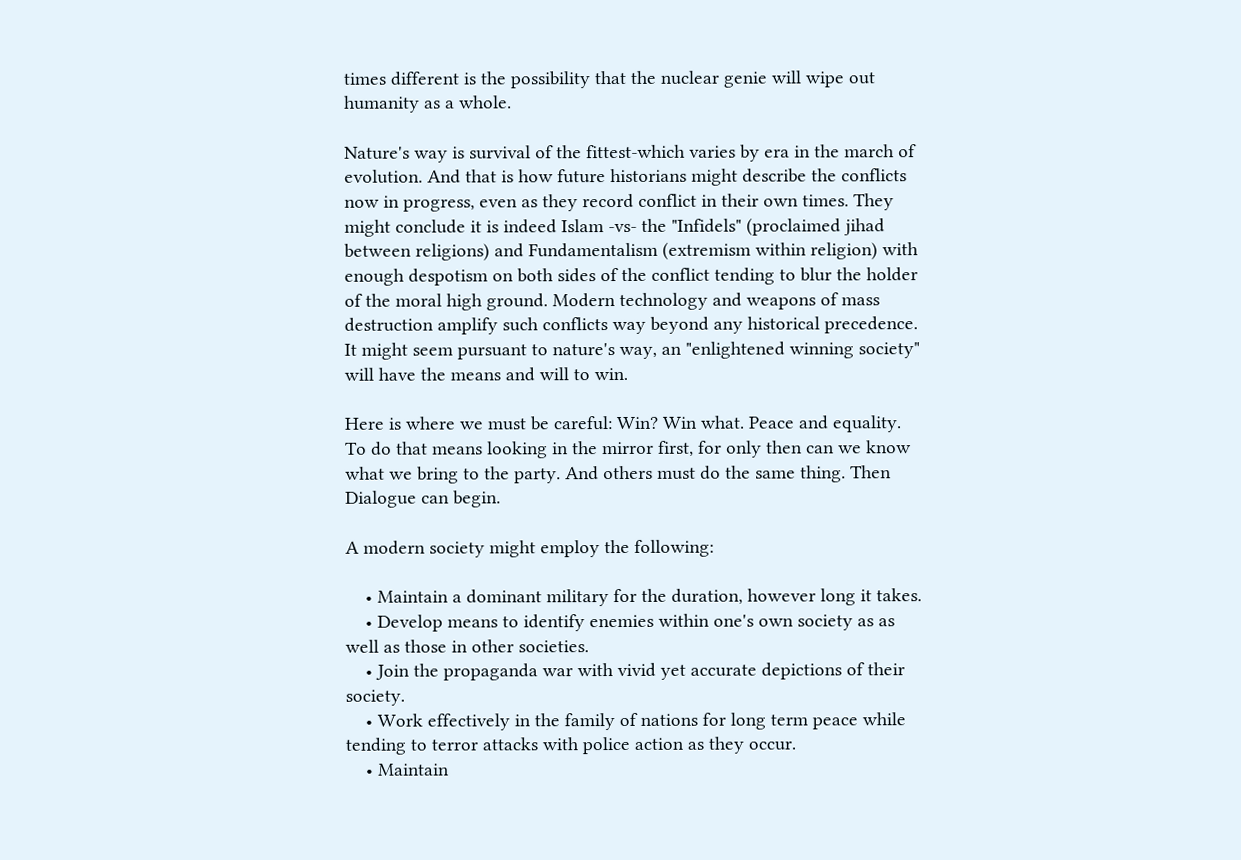times different is the possibility that the nuclear genie will wipe out humanity as a whole.

Nature's way is survival of the fittest-which varies by era in the march of evolution. And that is how future historians might describe the conflicts now in progress, even as they record conflict in their own times. They might conclude it is indeed Islam -vs- the "Infidels" (proclaimed jihad between religions) and Fundamentalism (extremism within religion) with enough despotism on both sides of the conflict tending to blur the holder of the moral high ground. Modern technology and weapons of mass destruction amplify such conflicts way beyond any historical precedence. It might seem pursuant to nature's way, an "enlightened winning society" will have the means and will to win.

Here is where we must be careful: Win? Win what. Peace and equality. To do that means looking in the mirror first, for only then can we know what we bring to the party. And others must do the same thing. Then Dialogue can begin.

A modern society might employ the following:

    • Maintain a dominant military for the duration, however long it takes.
    • Develop means to identify enemies within one's own society as as well as those in other societies.
    • Join the propaganda war with vivid yet accurate depictions of their society.
    • Work effectively in the family of nations for long term peace while tending to terror attacks with police action as they occur.
    • Maintain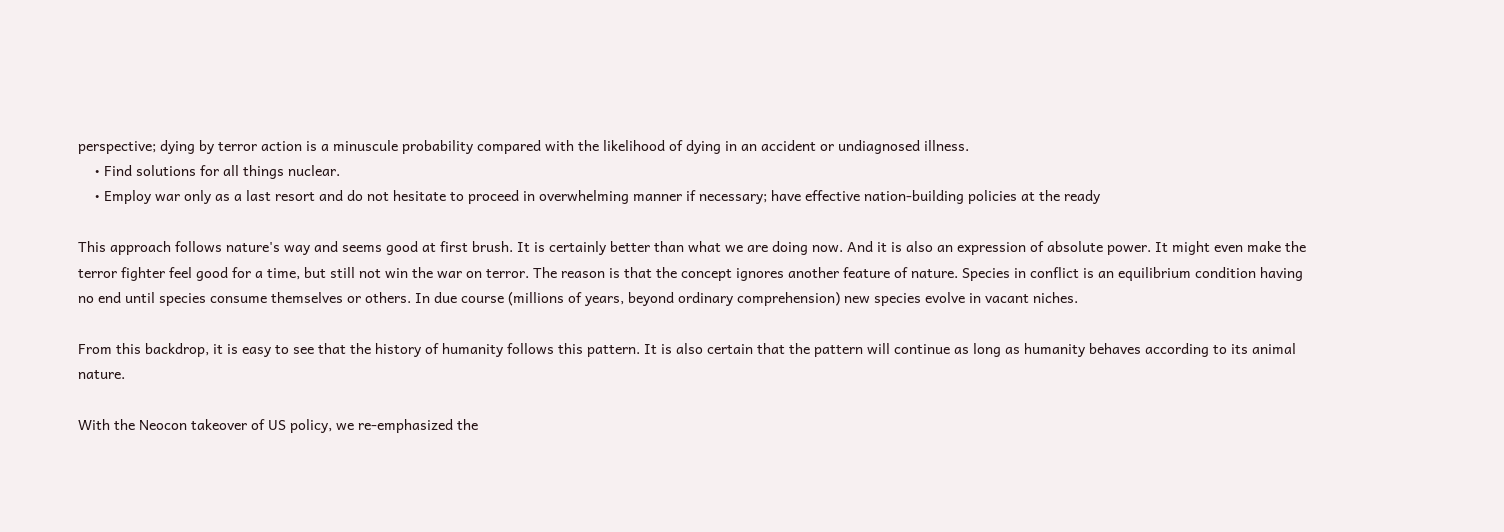perspective; dying by terror action is a minuscule probability compared with the likelihood of dying in an accident or undiagnosed illness.
    • Find solutions for all things nuclear.
    • Employ war only as a last resort and do not hesitate to proceed in overwhelming manner if necessary; have effective nation-building policies at the ready

This approach follows nature's way and seems good at first brush. It is certainly better than what we are doing now. And it is also an expression of absolute power. It might even make the terror fighter feel good for a time, but still not win the war on terror. The reason is that the concept ignores another feature of nature. Species in conflict is an equilibrium condition having no end until species consume themselves or others. In due course (millions of years, beyond ordinary comprehension) new species evolve in vacant niches.

From this backdrop, it is easy to see that the history of humanity follows this pattern. It is also certain that the pattern will continue as long as humanity behaves according to its animal nature.

With the Neocon takeover of US policy, we re-emphasized the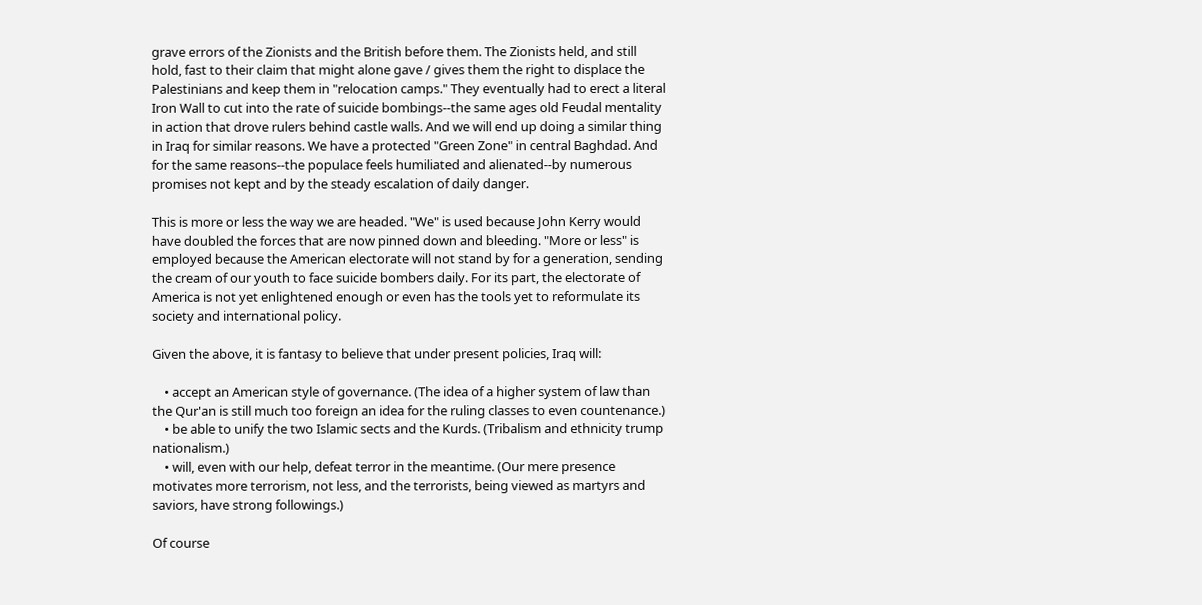grave errors of the Zionists and the British before them. The Zionists held, and still hold, fast to their claim that might alone gave / gives them the right to displace the Palestinians and keep them in "relocation camps." They eventually had to erect a literal Iron Wall to cut into the rate of suicide bombings--the same ages old Feudal mentality in action that drove rulers behind castle walls. And we will end up doing a similar thing in Iraq for similar reasons. We have a protected "Green Zone" in central Baghdad. And for the same reasons--the populace feels humiliated and alienated--by numerous promises not kept and by the steady escalation of daily danger.

This is more or less the way we are headed. "We" is used because John Kerry would have doubled the forces that are now pinned down and bleeding. "More or less" is employed because the American electorate will not stand by for a generation, sending the cream of our youth to face suicide bombers daily. For its part, the electorate of America is not yet enlightened enough or even has the tools yet to reformulate its society and international policy.

Given the above, it is fantasy to believe that under present policies, Iraq will:

    • accept an American style of governance. (The idea of a higher system of law than the Qur'an is still much too foreign an idea for the ruling classes to even countenance.)
    • be able to unify the two Islamic sects and the Kurds. (Tribalism and ethnicity trump nationalism.)
    • will, even with our help, defeat terror in the meantime. (Our mere presence motivates more terrorism, not less, and the terrorists, being viewed as martyrs and saviors, have strong followings.)

Of course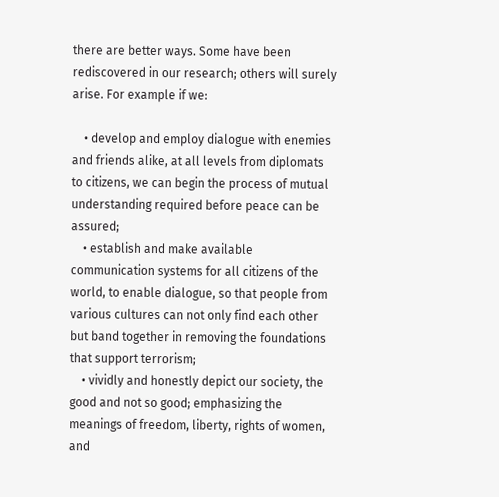there are better ways. Some have been rediscovered in our research; others will surely arise. For example if we:

    • develop and employ dialogue with enemies and friends alike, at all levels from diplomats to citizens, we can begin the process of mutual understanding required before peace can be assured;
    • establish and make available communication systems for all citizens of the world, to enable dialogue, so that people from various cultures can not only find each other but band together in removing the foundations that support terrorism;
    • vividly and honestly depict our society, the good and not so good; emphasizing the meanings of freedom, liberty, rights of women, and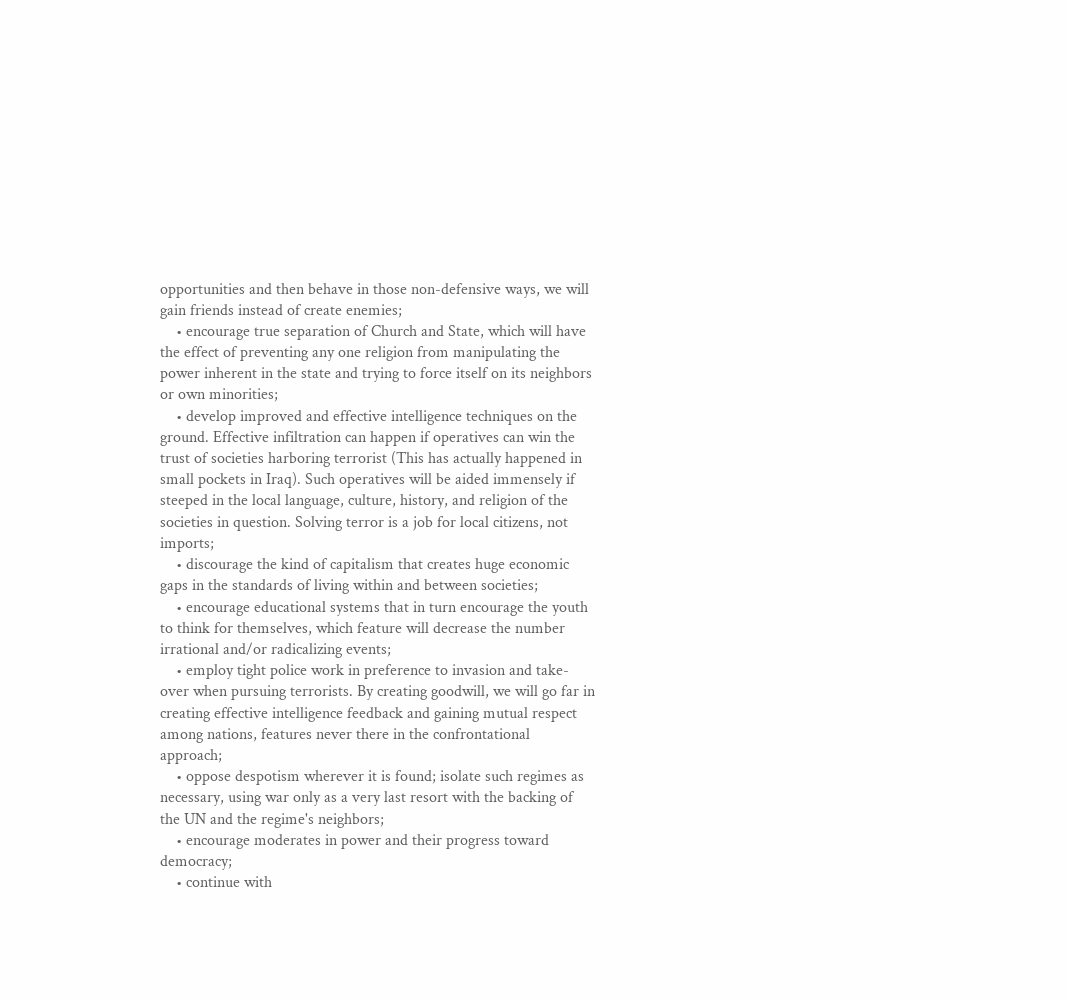opportunities and then behave in those non-defensive ways, we will gain friends instead of create enemies;
    • encourage true separation of Church and State, which will have the effect of preventing any one religion from manipulating the power inherent in the state and trying to force itself on its neighbors or own minorities;
    • develop improved and effective intelligence techniques on the ground. Effective infiltration can happen if operatives can win the trust of societies harboring terrorist (This has actually happened in small pockets in Iraq). Such operatives will be aided immensely if steeped in the local language, culture, history, and religion of the societies in question. Solving terror is a job for local citizens, not imports;
    • discourage the kind of capitalism that creates huge economic gaps in the standards of living within and between societies;
    • encourage educational systems that in turn encourage the youth to think for themselves, which feature will decrease the number irrational and/or radicalizing events;
    • employ tight police work in preference to invasion and take-over when pursuing terrorists. By creating goodwill, we will go far in creating effective intelligence feedback and gaining mutual respect among nations, features never there in the confrontational approach;
    • oppose despotism wherever it is found; isolate such regimes as necessary, using war only as a very last resort with the backing of the UN and the regime's neighbors;
    • encourage moderates in power and their progress toward democracy;
    • continue with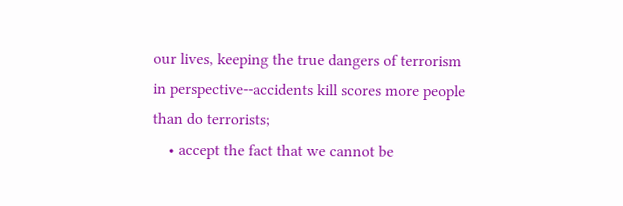our lives, keeping the true dangers of terrorism in perspective--accidents kill scores more people than do terrorists;
    • accept the fact that we cannot be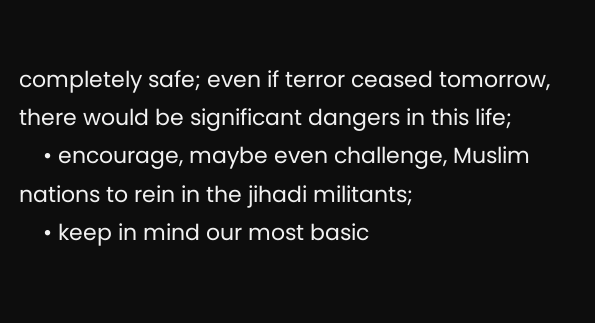completely safe; even if terror ceased tomorrow, there would be significant dangers in this life;
    • encourage, maybe even challenge, Muslim nations to rein in the jihadi militants;
    • keep in mind our most basic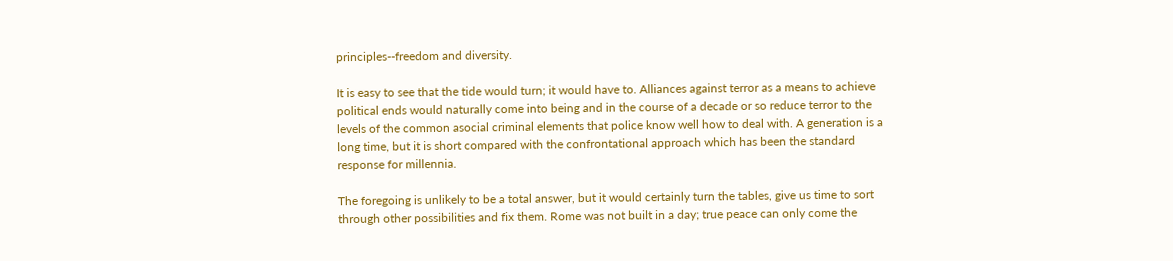principles--freedom and diversity.

It is easy to see that the tide would turn; it would have to. Alliances against terror as a means to achieve political ends would naturally come into being and in the course of a decade or so reduce terror to the levels of the common asocial criminal elements that police know well how to deal with. A generation is a long time, but it is short compared with the confrontational approach which has been the standard response for millennia.

The foregoing is unlikely to be a total answer, but it would certainly turn the tables, give us time to sort through other possibilities and fix them. Rome was not built in a day; true peace can only come the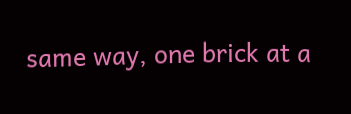same way, one brick at a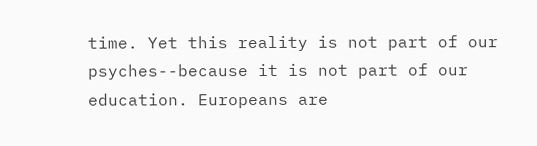time. Yet this reality is not part of our psyches--because it is not part of our education. Europeans are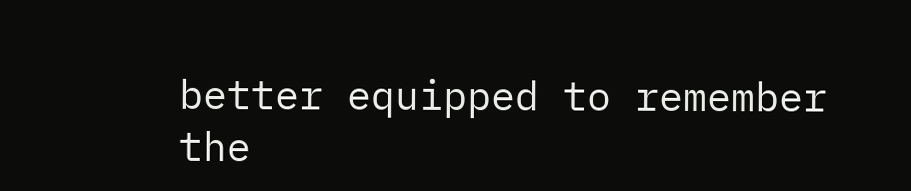better equipped to remember the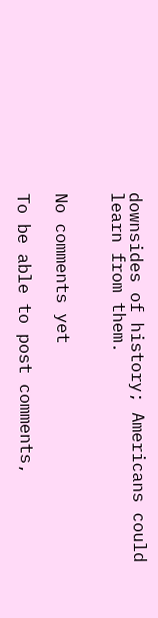downsides of history; Americans could learn from them.


No comments yet

To be able to post comments,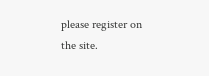please register on the site.